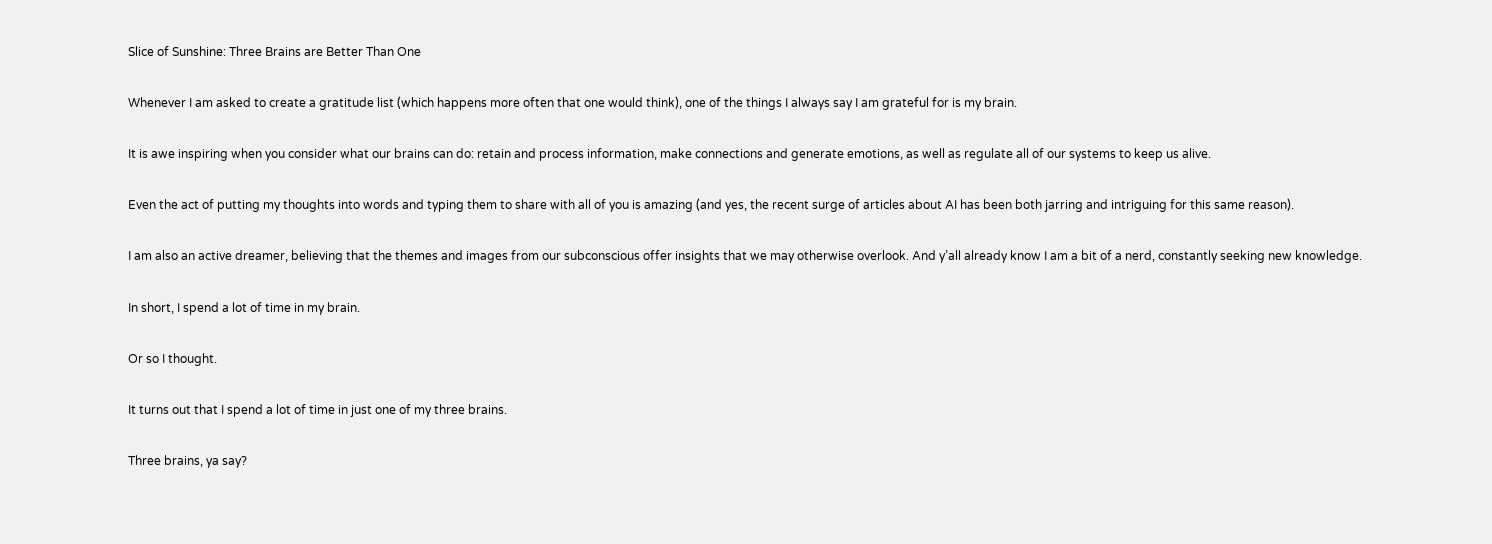Slice of Sunshine: Three Brains are Better Than One

Whenever I am asked to create a gratitude list (which happens more often that one would think), one of the things I always say I am grateful for is my brain.

It is awe inspiring when you consider what our brains can do: retain and process information, make connections and generate emotions, as well as regulate all of our systems to keep us alive.

Even the act of putting my thoughts into words and typing them to share with all of you is amazing (and yes, the recent surge of articles about AI has been both jarring and intriguing for this same reason).

I am also an active dreamer, believing that the themes and images from our subconscious offer insights that we may otherwise overlook. And y’all already know I am a bit of a nerd, constantly seeking new knowledge.

In short, I spend a lot of time in my brain.

Or so I thought.

It turns out that I spend a lot of time in just one of my three brains.

Three brains, ya say?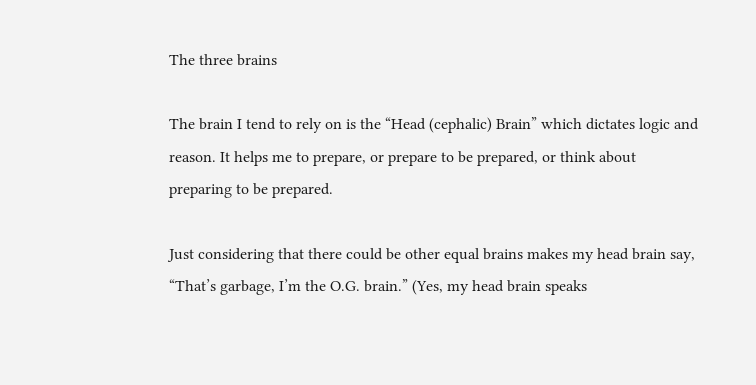The three brains

The brain I tend to rely on is the “Head (cephalic) Brain” which dictates logic and reason. It helps me to prepare, or prepare to be prepared, or think about preparing to be prepared.

Just considering that there could be other equal brains makes my head brain say, “That’s garbage, I’m the O.G. brain.” (Yes, my head brain speaks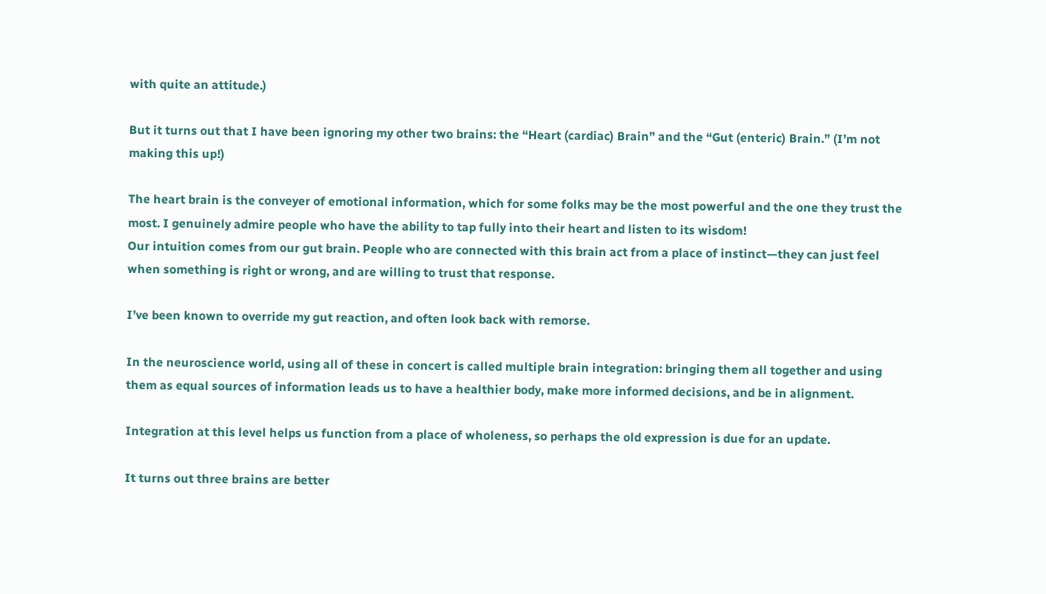with quite an attitude.)

But it turns out that I have been ignoring my other two brains: the “Heart (cardiac) Brain” and the “Gut (enteric) Brain.” (I’m not making this up!)

The heart brain is the conveyer of emotional information, which for some folks may be the most powerful and the one they trust the most. I genuinely admire people who have the ability to tap fully into their heart and listen to its wisdom!
Our intuition comes from our gut brain. People who are connected with this brain act from a place of instinct—they can just feel when something is right or wrong, and are willing to trust that response.

I’ve been known to override my gut reaction, and often look back with remorse.

In the neuroscience world, using all of these in concert is called multiple brain integration: bringing them all together and using them as equal sources of information leads us to have a healthier body, make more informed decisions, and be in alignment.

Integration at this level helps us function from a place of wholeness, so perhaps the old expression is due for an update.

It turns out three brains are better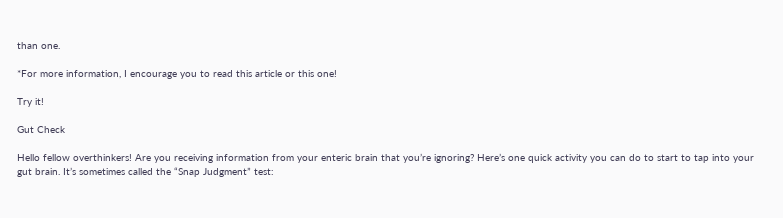than one.

*For more information, I encourage you to read this article or this one!

Try it!

Gut Check

Hello fellow overthinkers! Are you receiving information from your enteric brain that you’re ignoring? Here’s one quick activity you can do to start to tap into your gut brain. It’s sometimes called the “Snap Judgment” test: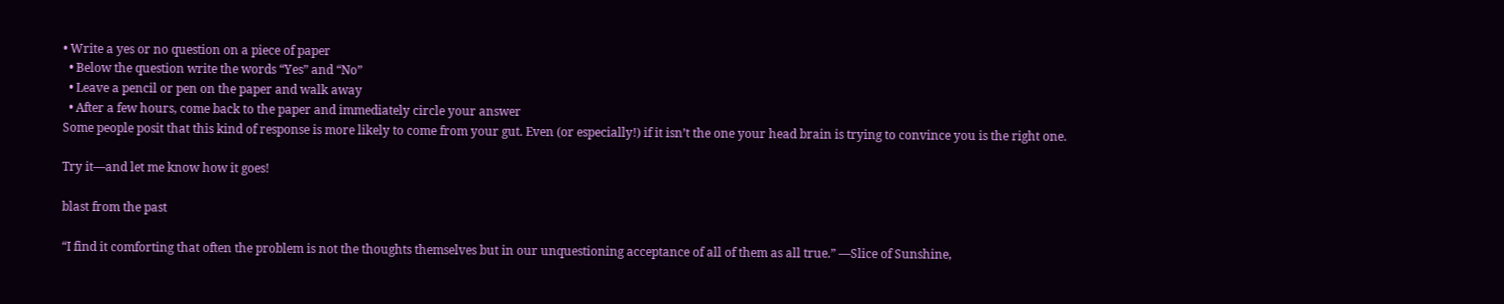• Write a yes or no question on a piece of paper
  • Below the question write the words “Yes” and “No”
  • Leave a pencil or pen on the paper and walk away
  • After a few hours, come back to the paper and immediately circle your answer
Some people posit that this kind of response is more likely to come from your gut. Even (or especially!) if it isn’t the one your head brain is trying to convince you is the right one.

Try it—and let me know how it goes!

blast from the past

“I find it comforting that often the problem is not the thoughts themselves but in our unquestioning acceptance of all of them as all true.” —Slice of Sunshine,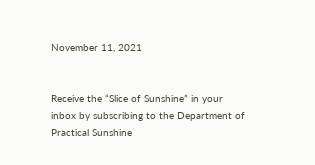November 11, 2021


Receive the “Slice of Sunshine” in your inbox by subscribing to the Department of Practical Sunshine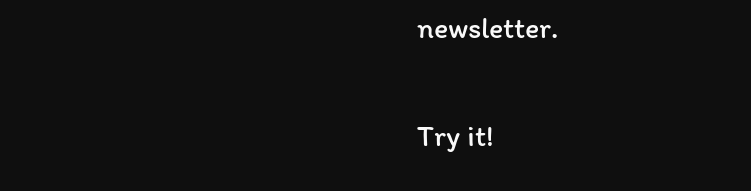newsletter.


Try it!